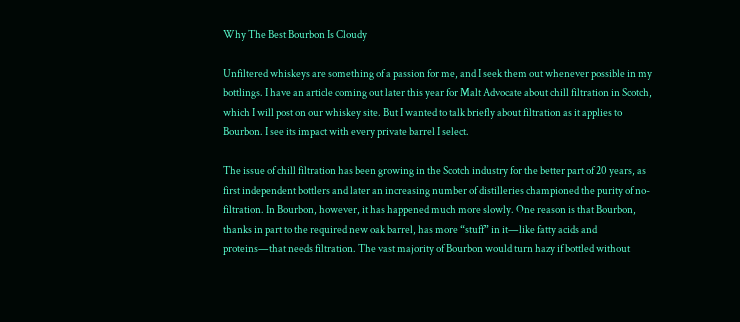Why The Best Bourbon Is Cloudy

Unfiltered whiskeys are something of a passion for me, and I seek them out whenever possible in my bottlings. I have an article coming out later this year for Malt Advocate about chill filtration in Scotch, which I will post on our whiskey site. But I wanted to talk briefly about filtration as it applies to Bourbon. I see its impact with every private barrel I select.

The issue of chill filtration has been growing in the Scotch industry for the better part of 20 years, as first independent bottlers and later an increasing number of distilleries championed the purity of no-filtration. In Bourbon, however, it has happened much more slowly. One reason is that Bourbon, thanks in part to the required new oak barrel, has more “stuff” in it—like fatty acids and proteins—that needs filtration. The vast majority of Bourbon would turn hazy if bottled without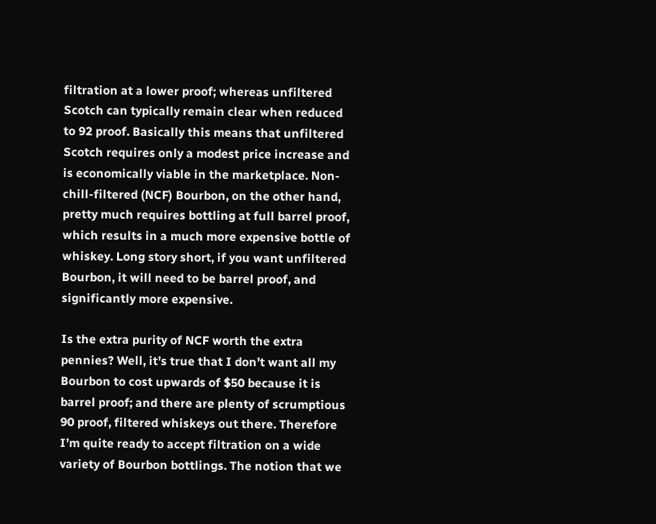filtration at a lower proof; whereas unfiltered Scotch can typically remain clear when reduced to 92 proof. Basically this means that unfiltered Scotch requires only a modest price increase and is economically viable in the marketplace. Non-chill-filtered (NCF) Bourbon, on the other hand, pretty much requires bottling at full barrel proof, which results in a much more expensive bottle of whiskey. Long story short, if you want unfiltered Bourbon, it will need to be barrel proof, and significantly more expensive.

Is the extra purity of NCF worth the extra pennies? Well, it’s true that I don’t want all my Bourbon to cost upwards of $50 because it is barrel proof; and there are plenty of scrumptious 90 proof, filtered whiskeys out there. Therefore I’m quite ready to accept filtration on a wide variety of Bourbon bottlings. The notion that we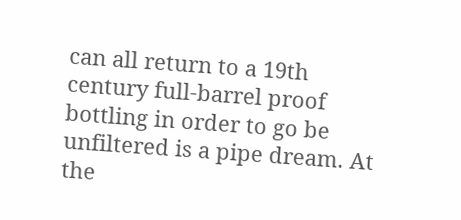can all return to a 19th century full-barrel proof bottling in order to go be unfiltered is a pipe dream. At the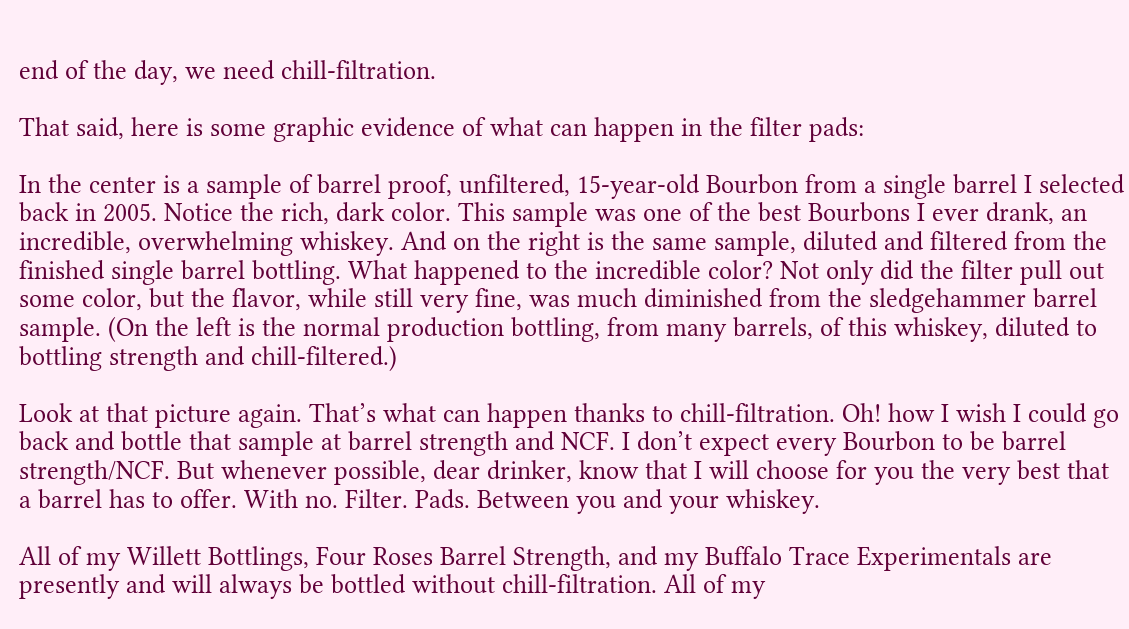end of the day, we need chill-filtration.

That said, here is some graphic evidence of what can happen in the filter pads:

In the center is a sample of barrel proof, unfiltered, 15-year-old Bourbon from a single barrel I selected back in 2005. Notice the rich, dark color. This sample was one of the best Bourbons I ever drank, an incredible, overwhelming whiskey. And on the right is the same sample, diluted and filtered from the finished single barrel bottling. What happened to the incredible color? Not only did the filter pull out some color, but the flavor, while still very fine, was much diminished from the sledgehammer barrel sample. (On the left is the normal production bottling, from many barrels, of this whiskey, diluted to bottling strength and chill-filtered.)

Look at that picture again. That’s what can happen thanks to chill-filtration. Oh! how I wish I could go back and bottle that sample at barrel strength and NCF. I don’t expect every Bourbon to be barrel strength/NCF. But whenever possible, dear drinker, know that I will choose for you the very best that a barrel has to offer. With no. Filter. Pads. Between you and your whiskey.

All of my Willett Bottlings, Four Roses Barrel Strength, and my Buffalo Trace Experimentals are presently and will always be bottled without chill-filtration. All of my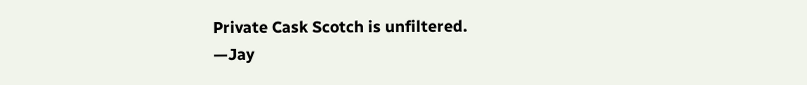Private Cask Scotch is unfiltered.
—Jay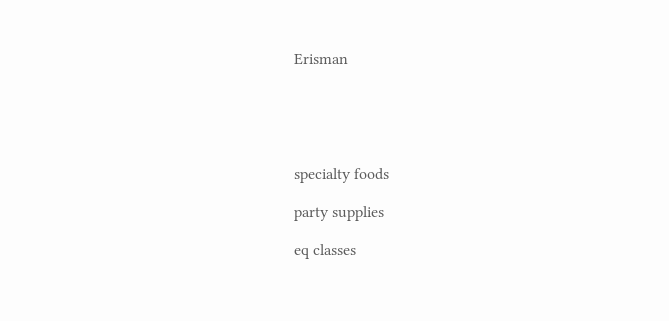Erisman





specialty foods

party supplies

eq classes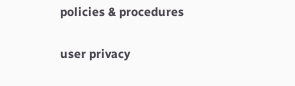policies & procedures

user privacy